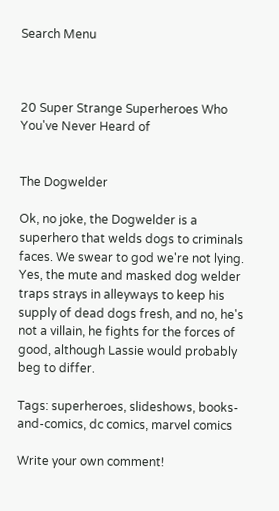Search Menu



20 Super Strange Superheroes Who You've Never Heard of


The Dogwelder

Ok, no joke, the Dogwelder is a superhero that welds dogs to criminals faces. We swear to god we're not lying. Yes, the mute and masked dog welder traps strays in alleyways to keep his supply of dead dogs fresh, and no, he's not a villain, he fights for the forces of good, although Lassie would probably beg to differ.

Tags: superheroes, slideshows, books-and-comics, dc comics, marvel comics

Write your own comment!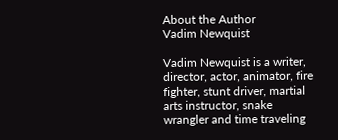About the Author
Vadim Newquist

Vadim Newquist is a writer, director, actor, animator, fire fighter, stunt driver, martial arts instructor, snake wrangler and time traveling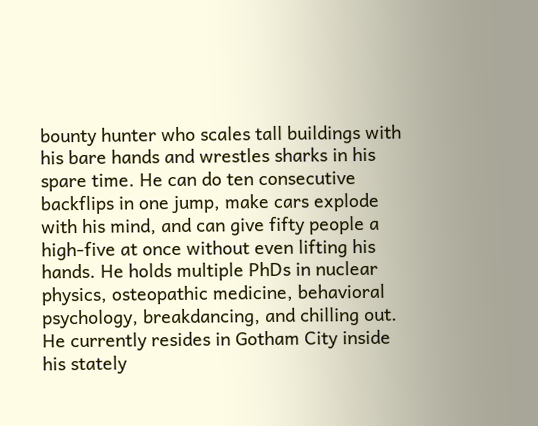bounty hunter who scales tall buildings with his bare hands and wrestles sharks in his spare time. He can do ten consecutive backflips in one jump, make cars explode with his mind, and can give fifty people a high-five at once without even lifting his hands. He holds multiple PhDs in nuclear physics, osteopathic medicine, behavioral psychology, breakdancing, and chilling out. He currently resides in Gotham City inside his stately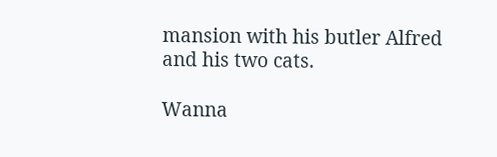mansion with his butler Alfred and his two cats.

Wanna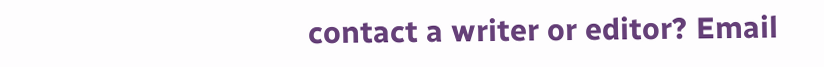contact a writer or editor? Email